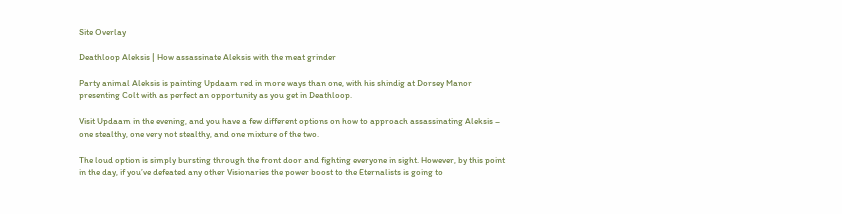Site Overlay

Deathloop Aleksis | How assassinate Aleksis with the meat grinder

Party animal Aleksis is painting Updaam red in more ways than one, with his shindig at Dorsey Manor presenting Colt with as perfect an opportunity as you get in Deathloop.

Visit Updaam in the evening, and you have a few different options on how to approach assassinating Aleksis – one stealthy, one very not stealthy, and one mixture of the two.

The loud option is simply bursting through the front door and fighting everyone in sight. However, by this point in the day, if you’ve defeated any other Visionaries the power boost to the Eternalists is going to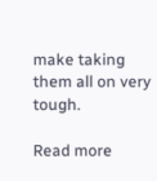make taking them all on very tough.

Read more